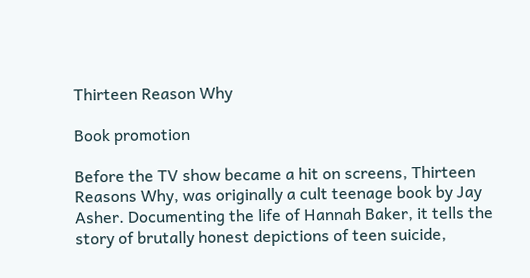Thirteen Reason Why

Book promotion

Before the TV show became a hit on screens, Thirteen Reasons Why, was originally a cult teenage book by Jay Asher. Documenting the life of Hannah Baker, it tells the story of brutally honest depictions of teen suicide,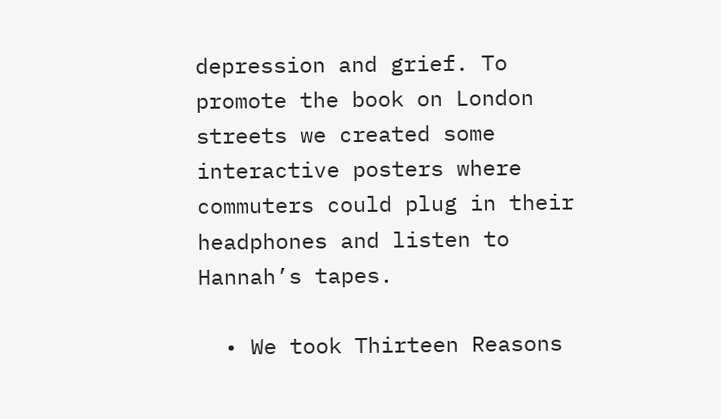depression and grief. To promote the book on London streets we created some interactive posters where commuters could plug in their headphones and listen to Hannah’s tapes.

  • We took Thirteen Reasons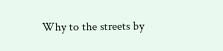Why to the streets by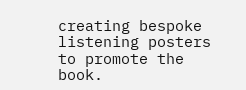creating bespoke listening posters to promote the book.